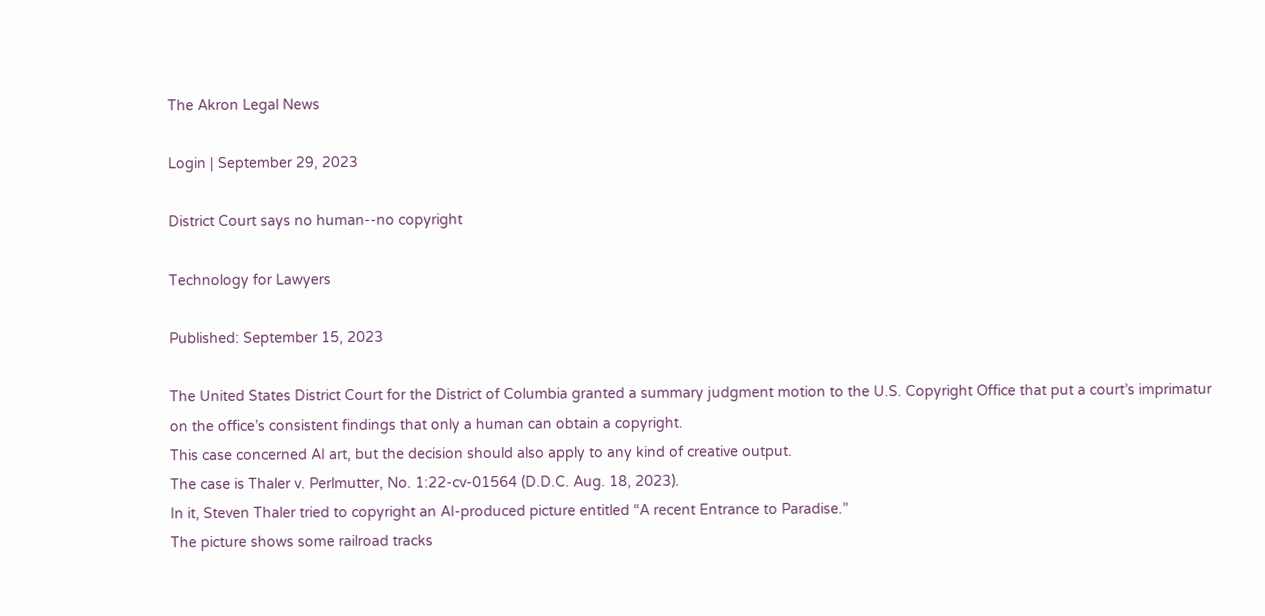The Akron Legal News

Login | September 29, 2023

District Court says no human--no copyright

Technology for Lawyers

Published: September 15, 2023

The United States District Court for the District of Columbia granted a summary judgment motion to the U.S. Copyright Office that put a court’s imprimatur on the office’s consistent findings that only a human can obtain a copyright.
This case concerned AI art, but the decision should also apply to any kind of creative output.
The case is Thaler v. Perlmutter, No. 1:22-cv-01564 (D.D.C. Aug. 18, 2023).
In it, Steven Thaler tried to copyright an AI-produced picture entitled “A recent Entrance to Paradise.”
The picture shows some railroad tracks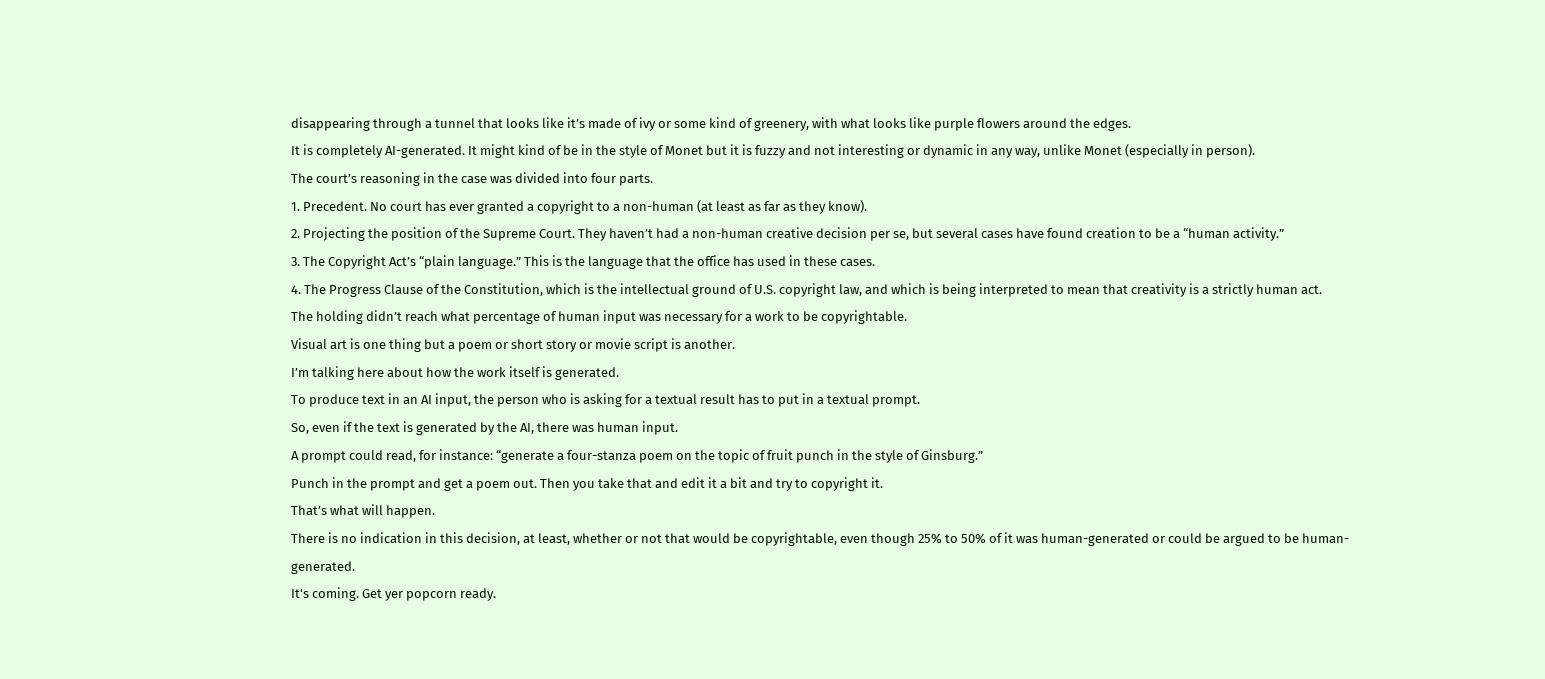disappearing through a tunnel that looks like it’s made of ivy or some kind of greenery, with what looks like purple flowers around the edges.
It is completely AI-generated. It might kind of be in the style of Monet but it is fuzzy and not interesting or dynamic in any way, unlike Monet (especially in person).
The court’s reasoning in the case was divided into four parts.
1. Precedent. No court has ever granted a copyright to a non-human (at least as far as they know).
2. Projecting the position of the Supreme Court. They haven’t had a non-human creative decision per se, but several cases have found creation to be a “human activity.”
3. The Copyright Act’s “plain language.” This is the language that the office has used in these cases.
4. The Progress Clause of the Constitution, which is the intellectual ground of U.S. copyright law, and which is being interpreted to mean that creativity is a strictly human act.
The holding didn’t reach what percentage of human input was necessary for a work to be copyrightable.
Visual art is one thing but a poem or short story or movie script is another.
I’m talking here about how the work itself is generated.
To produce text in an AI input, the person who is asking for a textual result has to put in a textual prompt.
So, even if the text is generated by the AI, there was human input.
A prompt could read, for instance: “generate a four-stanza poem on the topic of fruit punch in the style of Ginsburg.”
Punch in the prompt and get a poem out. Then you take that and edit it a bit and try to copyright it.
That’s what will happen.
There is no indication in this decision, at least, whether or not that would be copyrightable, even though 25% to 50% of it was human-generated or could be argued to be human-generated.
It's coming. Get yer popcorn ready.